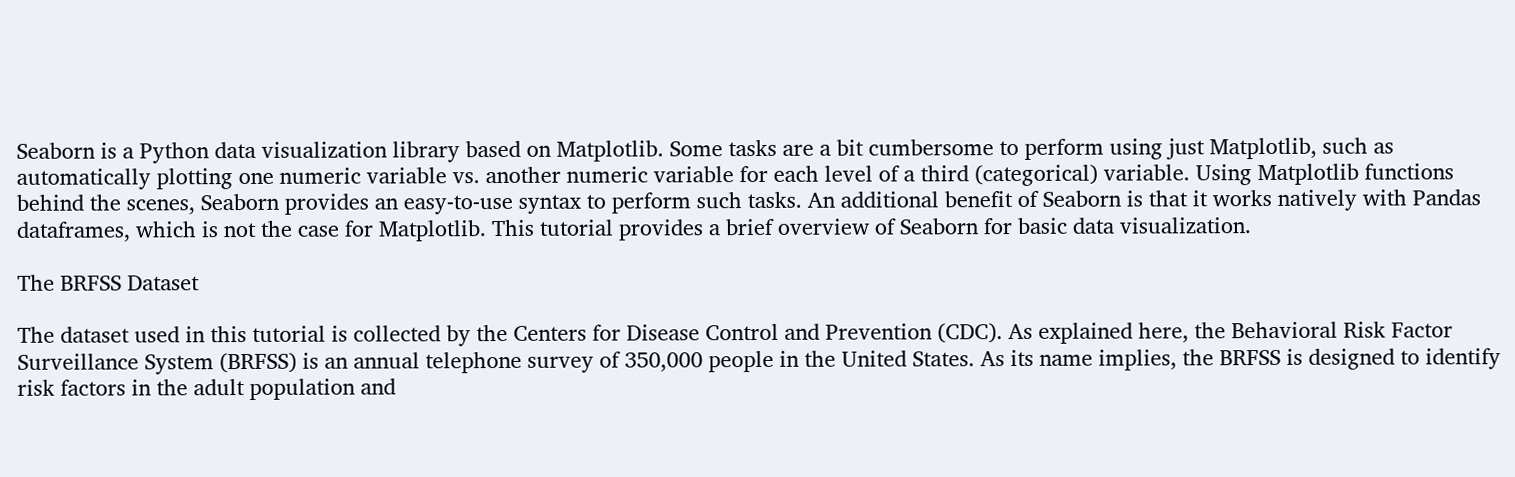Seaborn is a Python data visualization library based on Matplotlib. Some tasks are a bit cumbersome to perform using just Matplotlib, such as automatically plotting one numeric variable vs. another numeric variable for each level of a third (categorical) variable. Using Matplotlib functions behind the scenes, Seaborn provides an easy-to-use syntax to perform such tasks. An additional benefit of Seaborn is that it works natively with Pandas dataframes, which is not the case for Matplotlib. This tutorial provides a brief overview of Seaborn for basic data visualization.

The BRFSS Dataset

The dataset used in this tutorial is collected by the Centers for Disease Control and Prevention (CDC). As explained here, the Behavioral Risk Factor Surveillance System (BRFSS) is an annual telephone survey of 350,000 people in the United States. As its name implies, the BRFSS is designed to identify risk factors in the adult population and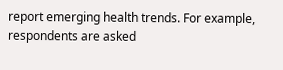report emerging health trends. For example, respondents are asked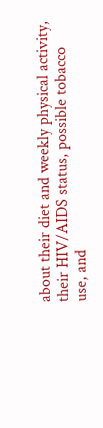about their diet and weekly physical activity, their HIV/AIDS status, possible tobacco use, and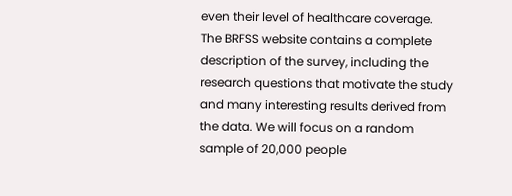even their level of healthcare coverage. The BRFSS website contains a complete description of the survey, including the research questions that motivate the study and many interesting results derived from the data. We will focus on a random sample of 20,000 people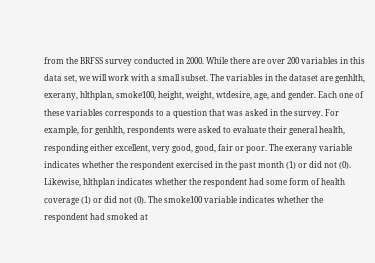from the BRFSS survey conducted in 2000. While there are over 200 variables in this data set, we will work with a small subset. The variables in the dataset are genhlth, exerany, hlthplan, smoke100, height, weight, wtdesire, age, and gender. Each one of these variables corresponds to a question that was asked in the survey. For example, for genhlth, respondents were asked to evaluate their general health, responding either excellent, very good, good, fair or poor. The exerany variable indicates whether the respondent exercised in the past month (1) or did not (0). Likewise, hlthplan indicates whether the respondent had some form of health coverage (1) or did not (0). The smoke100 variable indicates whether the respondent had smoked at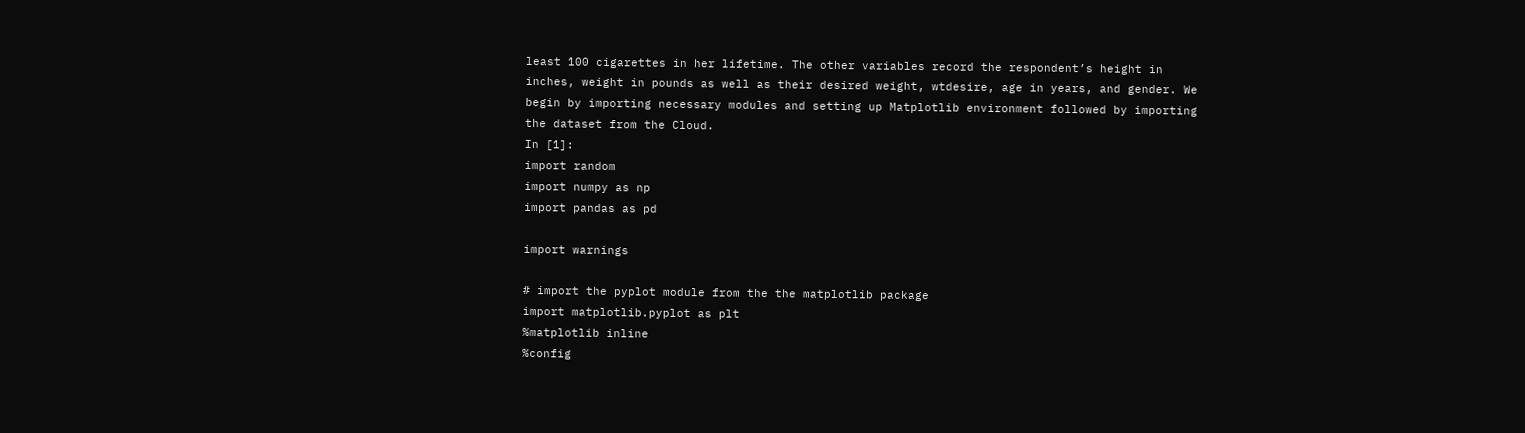least 100 cigarettes in her lifetime. The other variables record the respondent’s height in inches, weight in pounds as well as their desired weight, wtdesire, age in years, and gender. We begin by importing necessary modules and setting up Matplotlib environment followed by importing the dataset from the Cloud.
In [1]:
import random
import numpy as np
import pandas as pd

import warnings

# import the pyplot module from the the matplotlib package
import matplotlib.pyplot as plt
%matplotlib inline
%config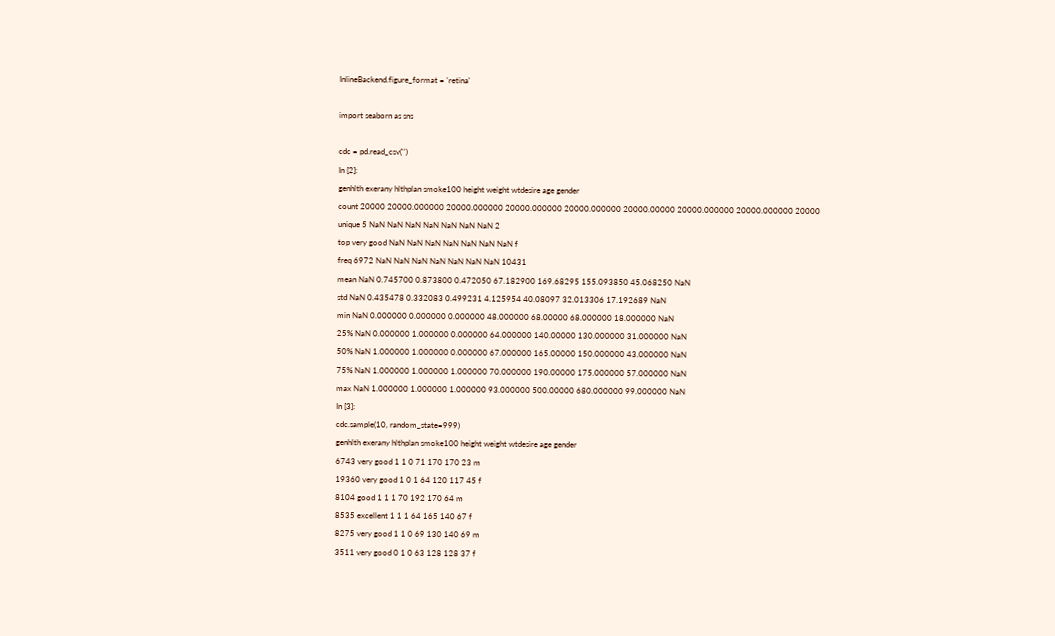InlineBackend.figure_format = 'retina'

import seaborn as sns

cdc = pd.read_csv('')
In [2]:
genhlth exerany hlthplan smoke100 height weight wtdesire age gender
count 20000 20000.000000 20000.000000 20000.000000 20000.000000 20000.00000 20000.000000 20000.000000 20000
unique 5 NaN NaN NaN NaN NaN NaN NaN 2
top very good NaN NaN NaN NaN NaN NaN NaN f
freq 6972 NaN NaN NaN NaN NaN NaN NaN 10431
mean NaN 0.745700 0.873800 0.472050 67.182900 169.68295 155.093850 45.068250 NaN
std NaN 0.435478 0.332083 0.499231 4.125954 40.08097 32.013306 17.192689 NaN
min NaN 0.000000 0.000000 0.000000 48.000000 68.00000 68.000000 18.000000 NaN
25% NaN 0.000000 1.000000 0.000000 64.000000 140.00000 130.000000 31.000000 NaN
50% NaN 1.000000 1.000000 0.000000 67.000000 165.00000 150.000000 43.000000 NaN
75% NaN 1.000000 1.000000 1.000000 70.000000 190.00000 175.000000 57.000000 NaN
max NaN 1.000000 1.000000 1.000000 93.000000 500.00000 680.000000 99.000000 NaN
In [3]:
cdc.sample(10, random_state=999)
genhlth exerany hlthplan smoke100 height weight wtdesire age gender
6743 very good 1 1 0 71 170 170 23 m
19360 very good 1 0 1 64 120 117 45 f
8104 good 1 1 1 70 192 170 64 m
8535 excellent 1 1 1 64 165 140 67 f
8275 very good 1 1 0 69 130 140 69 m
3511 very good 0 1 0 63 128 128 37 f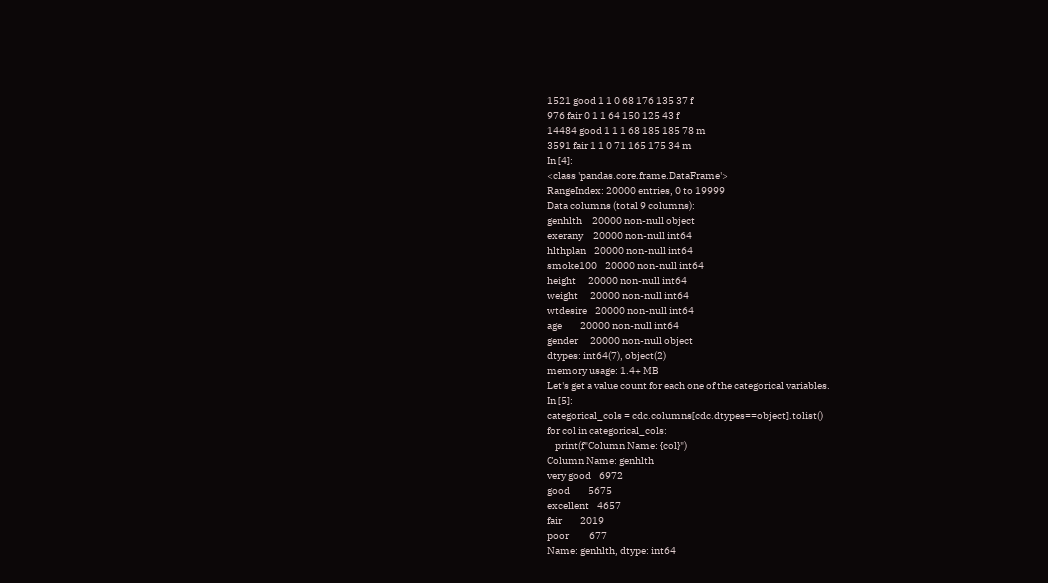1521 good 1 1 0 68 176 135 37 f
976 fair 0 1 1 64 150 125 43 f
14484 good 1 1 1 68 185 185 78 m
3591 fair 1 1 0 71 165 175 34 m
In [4]:
<class 'pandas.core.frame.DataFrame'>
RangeIndex: 20000 entries, 0 to 19999
Data columns (total 9 columns):
genhlth     20000 non-null object
exerany     20000 non-null int64
hlthplan    20000 non-null int64
smoke100    20000 non-null int64
height      20000 non-null int64
weight      20000 non-null int64
wtdesire    20000 non-null int64
age         20000 non-null int64
gender      20000 non-null object
dtypes: int64(7), object(2)
memory usage: 1.4+ MB
Let's get a value count for each one of the categorical variables.
In [5]:
categorical_cols = cdc.columns[cdc.dtypes==object].tolist()
for col in categorical_cols:
    print(f"Column Name: {col}")
Column Name: genhlth
very good    6972
good         5675
excellent    4657
fair         2019
poor          677
Name: genhlth, dtype: int64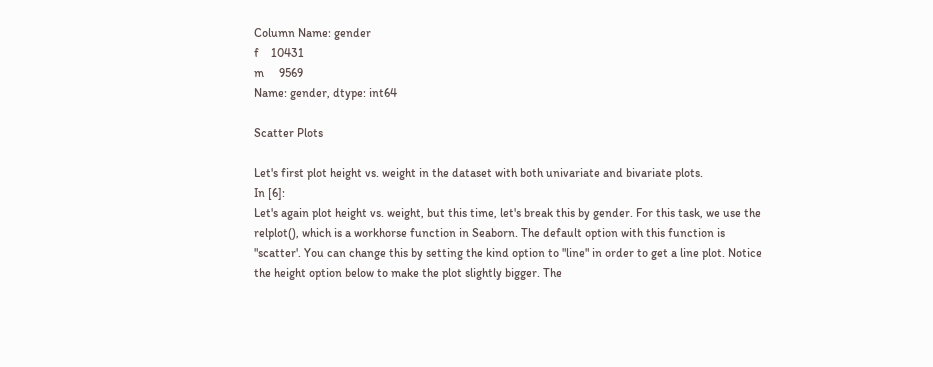Column Name: gender
f    10431
m     9569
Name: gender, dtype: int64

Scatter Plots

Let's first plot height vs. weight in the dataset with both univariate and bivariate plots.
In [6]:
Let's again plot height vs. weight, but this time, let's break this by gender. For this task, we use the relplot(), which is a workhorse function in Seaborn. The default option with this function is "scatter'. You can change this by setting the kind option to "line" in order to get a line plot. Notice the height option below to make the plot slightly bigger. The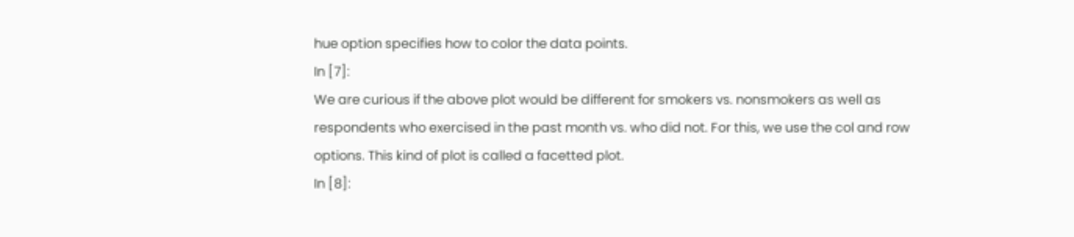hue option specifies how to color the data points.
In [7]:
We are curious if the above plot would be different for smokers vs. nonsmokers as well as respondents who exercised in the past month vs. who did not. For this, we use the col and row options. This kind of plot is called a facetted plot.
In [8]: